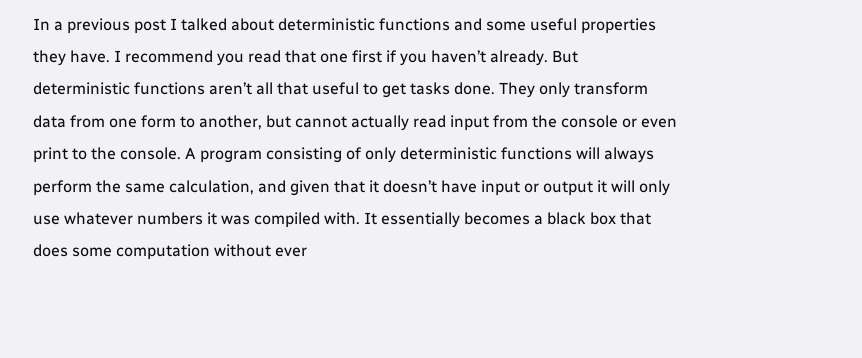In a previous post I talked about deterministic functions and some useful properties they have. I recommend you read that one first if you haven’t already. But deterministic functions aren’t all that useful to get tasks done. They only transform data from one form to another, but cannot actually read input from the console or even print to the console. A program consisting of only deterministic functions will always perform the same calculation, and given that it doesn’t have input or output it will only use whatever numbers it was compiled with. It essentially becomes a black box that does some computation without ever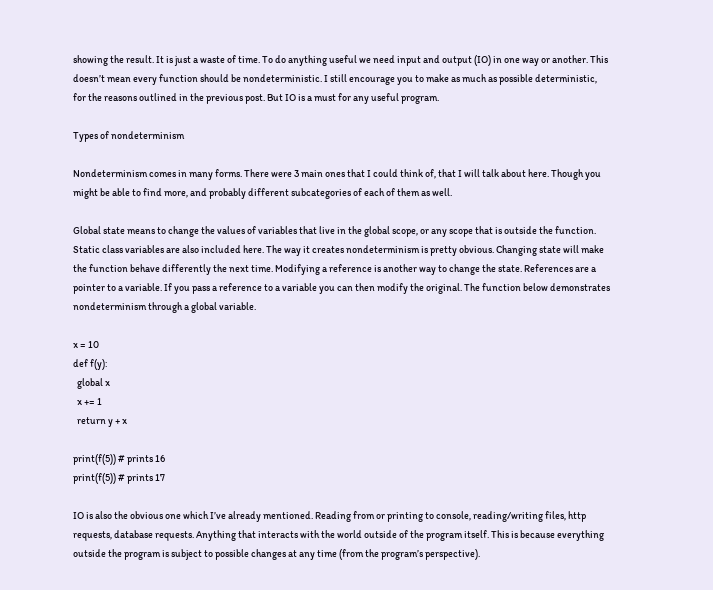showing the result. It is just a waste of time. To do anything useful we need input and output (IO) in one way or another. This doesn’t mean every function should be nondeterministic. I still encourage you to make as much as possible deterministic, for the reasons outlined in the previous post. But IO is a must for any useful program.

Types of nondeterminism

Nondeterminism comes in many forms. There were 3 main ones that I could think of, that I will talk about here. Though you might be able to find more, and probably different subcategories of each of them as well.

Global state means to change the values of variables that live in the global scope, or any scope that is outside the function. Static class variables are also included here. The way it creates nondeterminism is pretty obvious. Changing state will make the function behave differently the next time. Modifying a reference is another way to change the state. References are a pointer to a variable. If you pass a reference to a variable you can then modify the original. The function below demonstrates nondeterminism through a global variable.

x = 10
def f(y):
  global x
  x += 1
  return y + x

print(f(5)) # prints 16
print(f(5)) # prints 17

IO is also the obvious one which I’ve already mentioned. Reading from or printing to console, reading/writing files, http requests, database requests. Anything that interacts with the world outside of the program itself. This is because everything outside the program is subject to possible changes at any time (from the program’s perspective).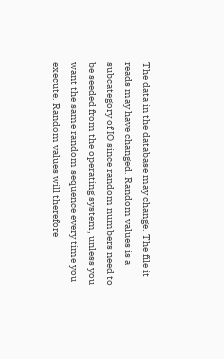The data in the database may change. The file it reads may have changed. Random values is a subcategory of IO since random numbers need to be seeded from the operating system, unless you want the same random sequence every time you execute. Random values will therefore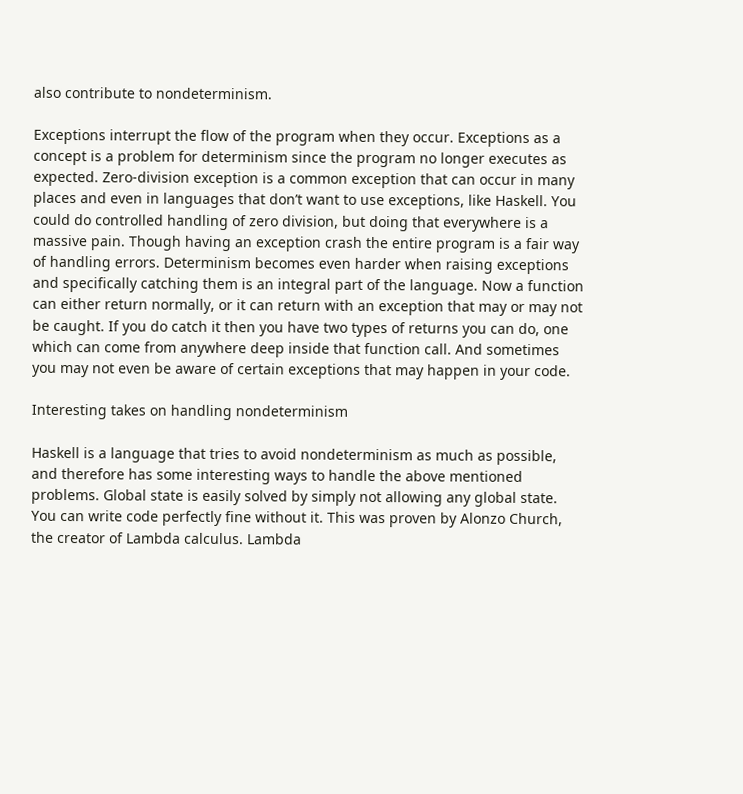also contribute to nondeterminism.

Exceptions interrupt the flow of the program when they occur. Exceptions as a concept is a problem for determinism since the program no longer executes as expected. Zero-division exception is a common exception that can occur in many places and even in languages that don’t want to use exceptions, like Haskell. You could do controlled handling of zero division, but doing that everywhere is a massive pain. Though having an exception crash the entire program is a fair way of handling errors. Determinism becomes even harder when raising exceptions and specifically catching them is an integral part of the language. Now a function can either return normally, or it can return with an exception that may or may not be caught. If you do catch it then you have two types of returns you can do, one which can come from anywhere deep inside that function call. And sometimes you may not even be aware of certain exceptions that may happen in your code.

Interesting takes on handling nondeterminism

Haskell is a language that tries to avoid nondeterminism as much as possible, and therefore has some interesting ways to handle the above mentioned problems. Global state is easily solved by simply not allowing any global state. You can write code perfectly fine without it. This was proven by Alonzo Church, the creator of Lambda calculus. Lambda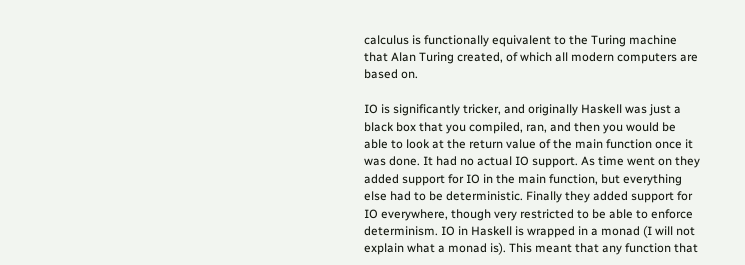calculus is functionally equivalent to the Turing machine that Alan Turing created, of which all modern computers are based on.

IO is significantly tricker, and originally Haskell was just a black box that you compiled, ran, and then you would be able to look at the return value of the main function once it was done. It had no actual IO support. As time went on they added support for IO in the main function, but everything else had to be deterministic. Finally they added support for IO everywhere, though very restricted to be able to enforce determinism. IO in Haskell is wrapped in a monad (I will not explain what a monad is). This meant that any function that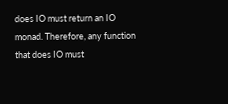does IO must return an IO monad. Therefore, any function that does IO must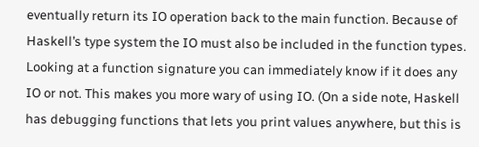eventually return its IO operation back to the main function. Because of Haskell’s type system the IO must also be included in the function types. Looking at a function signature you can immediately know if it does any IO or not. This makes you more wary of using IO. (On a side note, Haskell has debugging functions that lets you print values anywhere, but this is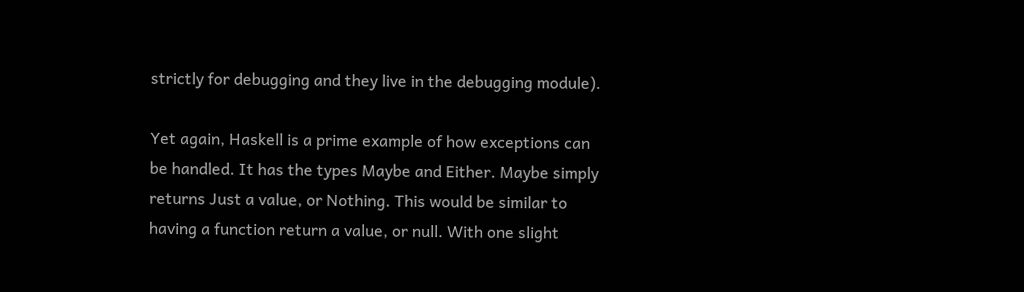strictly for debugging and they live in the debugging module).

Yet again, Haskell is a prime example of how exceptions can be handled. It has the types Maybe and Either. Maybe simply returns Just a value, or Nothing. This would be similar to having a function return a value, or null. With one slight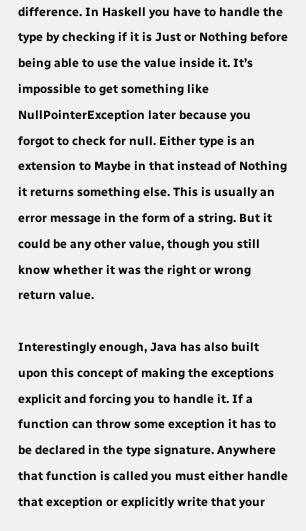difference. In Haskell you have to handle the type by checking if it is Just or Nothing before being able to use the value inside it. It’s impossible to get something like NullPointerException later because you forgot to check for null. Either type is an extension to Maybe in that instead of Nothing it returns something else. This is usually an error message in the form of a string. But it could be any other value, though you still know whether it was the right or wrong return value.

Interestingly enough, Java has also built upon this concept of making the exceptions explicit and forcing you to handle it. If a function can throw some exception it has to be declared in the type signature. Anywhere that function is called you must either handle that exception or explicitly write that your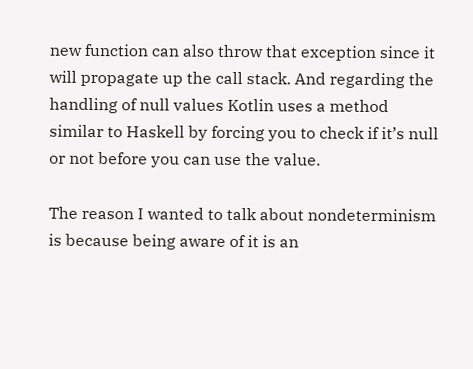new function can also throw that exception since it will propagate up the call stack. And regarding the handling of null values Kotlin uses a method similar to Haskell by forcing you to check if it’s null or not before you can use the value.

The reason I wanted to talk about nondeterminism is because being aware of it is an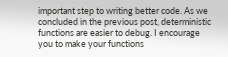important step to writing better code. As we concluded in the previous post, deterministic functions are easier to debug. I encourage you to make your functions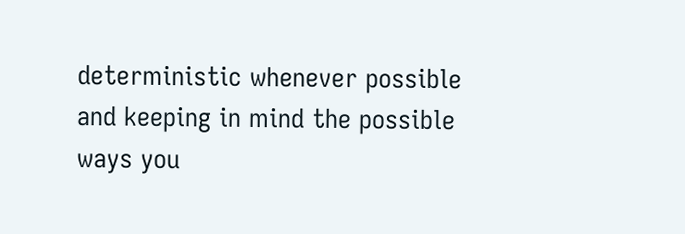deterministic whenever possible and keeping in mind the possible ways you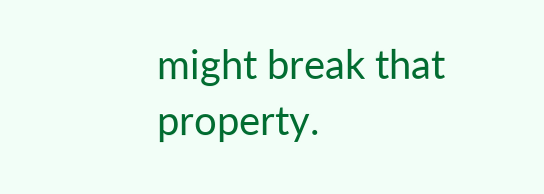might break that property.